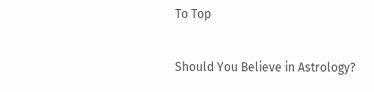To Top

Should You Believe in Astrology?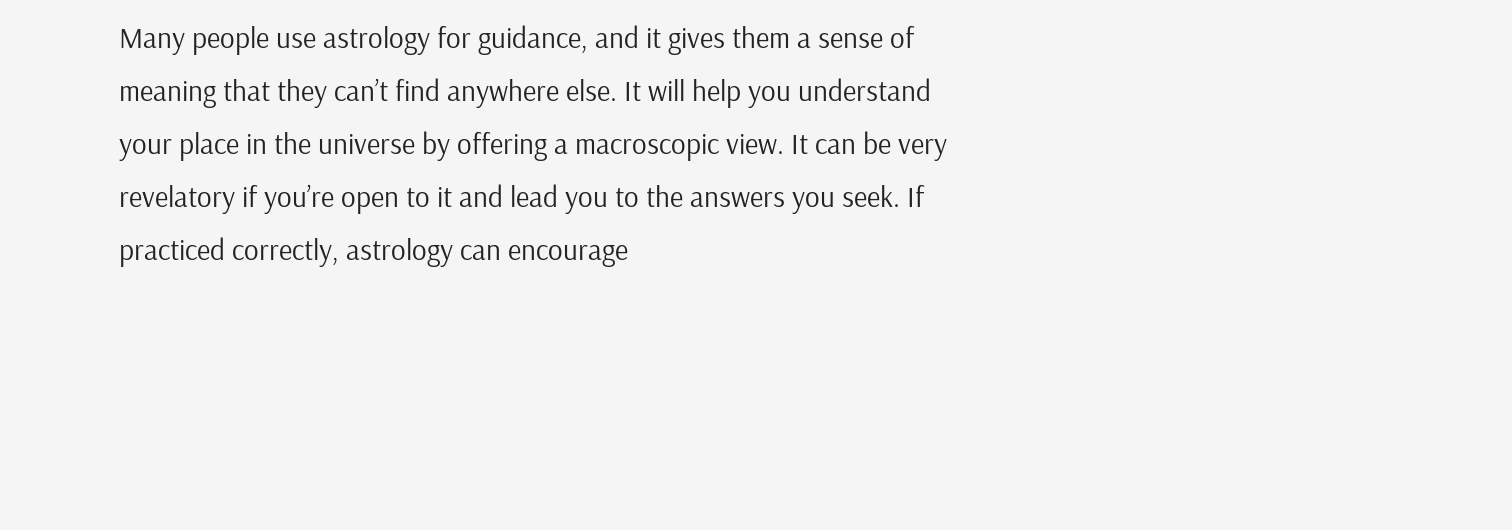Many people use astrology for guidance, and it gives them a sense of meaning that they can’t find anywhere else. It will help you understand your place in the universe by offering a macroscopic view. It can be very revelatory if you’re open to it and lead you to the answers you seek. If practiced correctly, astrology can encourage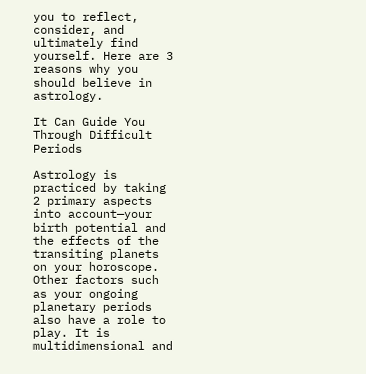you to reflect, consider, and ultimately find yourself. Here are 3 reasons why you should believe in astrology.

It Can Guide You Through Difficult Periods

Astrology is practiced by taking 2 primary aspects into account—your birth potential and the effects of the transiting planets on your horoscope. Other factors such as your ongoing planetary periods also have a role to play. It is multidimensional and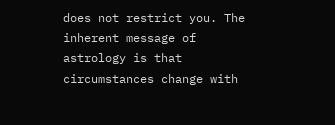does not restrict you. The inherent message of astrology is that circumstances change with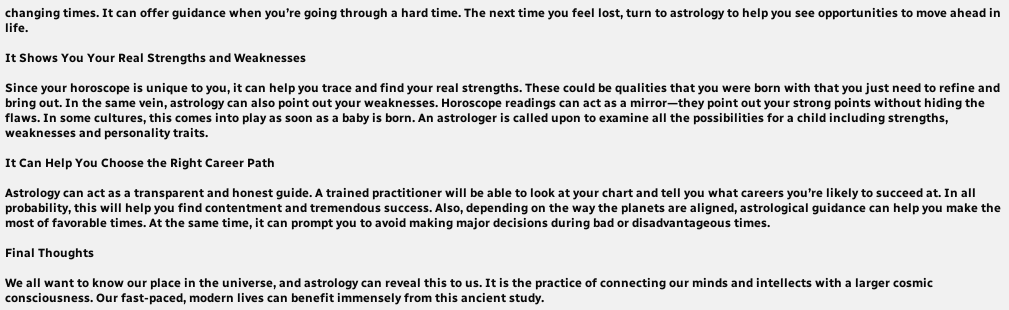changing times. It can offer guidance when you’re going through a hard time. The next time you feel lost, turn to astrology to help you see opportunities to move ahead in life.

It Shows You Your Real Strengths and Weaknesses

Since your horoscope is unique to you, it can help you trace and find your real strengths. These could be qualities that you were born with that you just need to refine and bring out. In the same vein, astrology can also point out your weaknesses. Horoscope readings can act as a mirror—they point out your strong points without hiding the flaws. In some cultures, this comes into play as soon as a baby is born. An astrologer is called upon to examine all the possibilities for a child including strengths, weaknesses and personality traits.

It Can Help You Choose the Right Career Path

Astrology can act as a transparent and honest guide. A trained practitioner will be able to look at your chart and tell you what careers you’re likely to succeed at. In all probability, this will help you find contentment and tremendous success. Also, depending on the way the planets are aligned, astrological guidance can help you make the most of favorable times. At the same time, it can prompt you to avoid making major decisions during bad or disadvantageous times.

Final Thoughts

We all want to know our place in the universe, and astrology can reveal this to us. It is the practice of connecting our minds and intellects with a larger cosmic consciousness. Our fast-paced, modern lives can benefit immensely from this ancient study.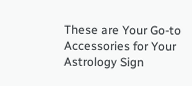These are Your Go-to Accessories for Your Astrology Sign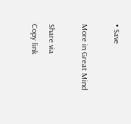• Save

More in Great Mind

Share via
Copy link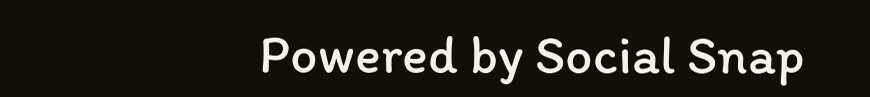Powered by Social Snap